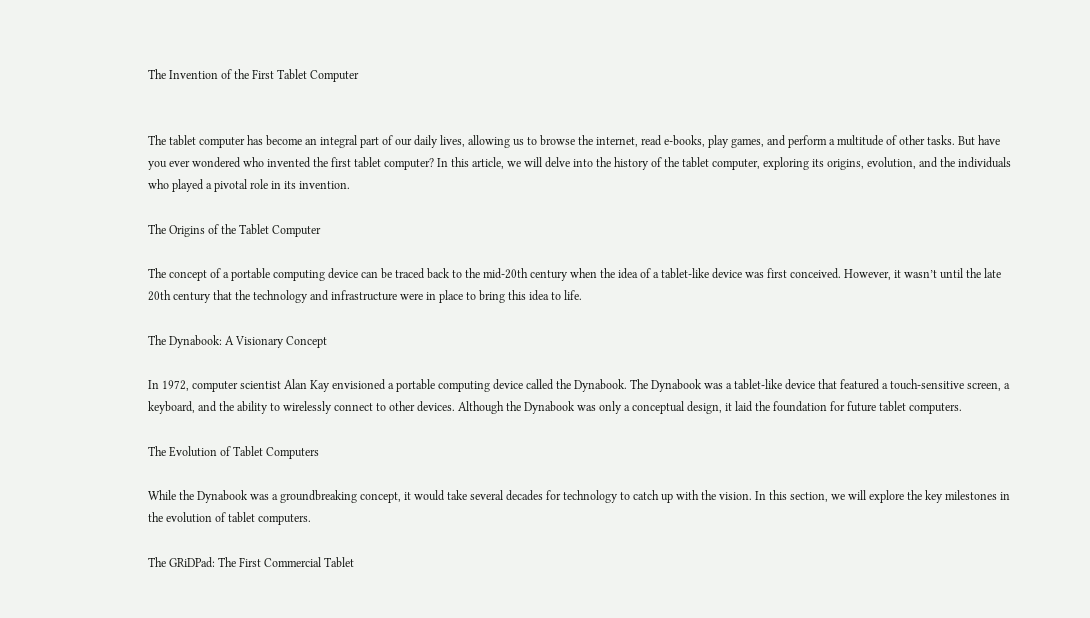The Invention of the First Tablet Computer


The tablet computer has become an integral part of our daily lives, allowing us to browse the internet, read e-books, play games, and perform a multitude of other tasks. But have you ever wondered who invented the first tablet computer? In this article, we will delve into the history of the tablet computer, exploring its origins, evolution, and the individuals who played a pivotal role in its invention.

The Origins of the Tablet Computer

The concept of a portable computing device can be traced back to the mid-20th century when the idea of a tablet-like device was first conceived. However, it wasn’t until the late 20th century that the technology and infrastructure were in place to bring this idea to life.

The Dynabook: A Visionary Concept

In 1972, computer scientist Alan Kay envisioned a portable computing device called the Dynabook. The Dynabook was a tablet-like device that featured a touch-sensitive screen, a keyboard, and the ability to wirelessly connect to other devices. Although the Dynabook was only a conceptual design, it laid the foundation for future tablet computers.

The Evolution of Tablet Computers

While the Dynabook was a groundbreaking concept, it would take several decades for technology to catch up with the vision. In this section, we will explore the key milestones in the evolution of tablet computers.

The GRiDPad: The First Commercial Tablet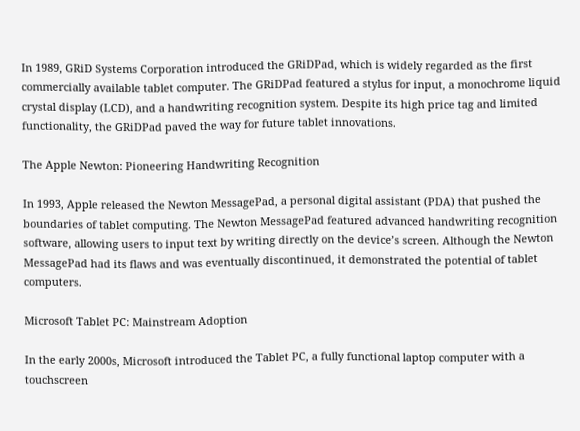In 1989, GRiD Systems Corporation introduced the GRiDPad, which is widely regarded as the first commercially available tablet computer. The GRiDPad featured a stylus for input, a monochrome liquid crystal display (LCD), and a handwriting recognition system. Despite its high price tag and limited functionality, the GRiDPad paved the way for future tablet innovations.

The Apple Newton: Pioneering Handwriting Recognition

In 1993, Apple released the Newton MessagePad, a personal digital assistant (PDA) that pushed the boundaries of tablet computing. The Newton MessagePad featured advanced handwriting recognition software, allowing users to input text by writing directly on the device’s screen. Although the Newton MessagePad had its flaws and was eventually discontinued, it demonstrated the potential of tablet computers.

Microsoft Tablet PC: Mainstream Adoption

In the early 2000s, Microsoft introduced the Tablet PC, a fully functional laptop computer with a touchscreen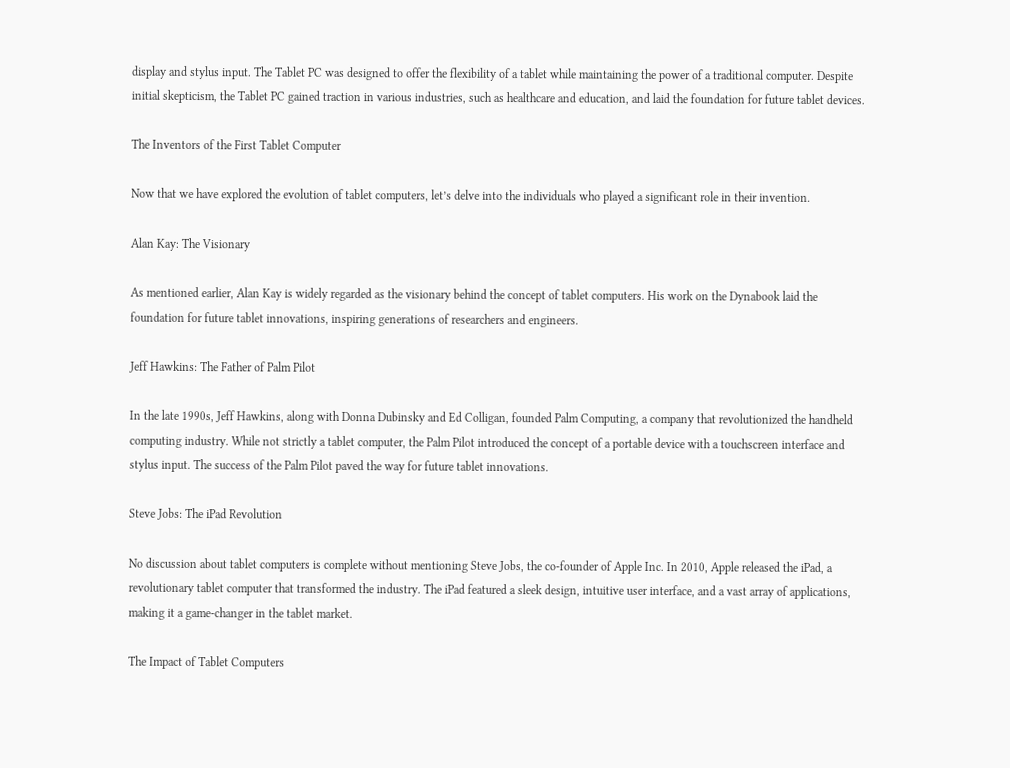display and stylus input. The Tablet PC was designed to offer the flexibility of a tablet while maintaining the power of a traditional computer. Despite initial skepticism, the Tablet PC gained traction in various industries, such as healthcare and education, and laid the foundation for future tablet devices.

The Inventors of the First Tablet Computer

Now that we have explored the evolution of tablet computers, let’s delve into the individuals who played a significant role in their invention.

Alan Kay: The Visionary

As mentioned earlier, Alan Kay is widely regarded as the visionary behind the concept of tablet computers. His work on the Dynabook laid the foundation for future tablet innovations, inspiring generations of researchers and engineers.

Jeff Hawkins: The Father of Palm Pilot

In the late 1990s, Jeff Hawkins, along with Donna Dubinsky and Ed Colligan, founded Palm Computing, a company that revolutionized the handheld computing industry. While not strictly a tablet computer, the Palm Pilot introduced the concept of a portable device with a touchscreen interface and stylus input. The success of the Palm Pilot paved the way for future tablet innovations.

Steve Jobs: The iPad Revolution

No discussion about tablet computers is complete without mentioning Steve Jobs, the co-founder of Apple Inc. In 2010, Apple released the iPad, a revolutionary tablet computer that transformed the industry. The iPad featured a sleek design, intuitive user interface, and a vast array of applications, making it a game-changer in the tablet market.

The Impact of Tablet Computers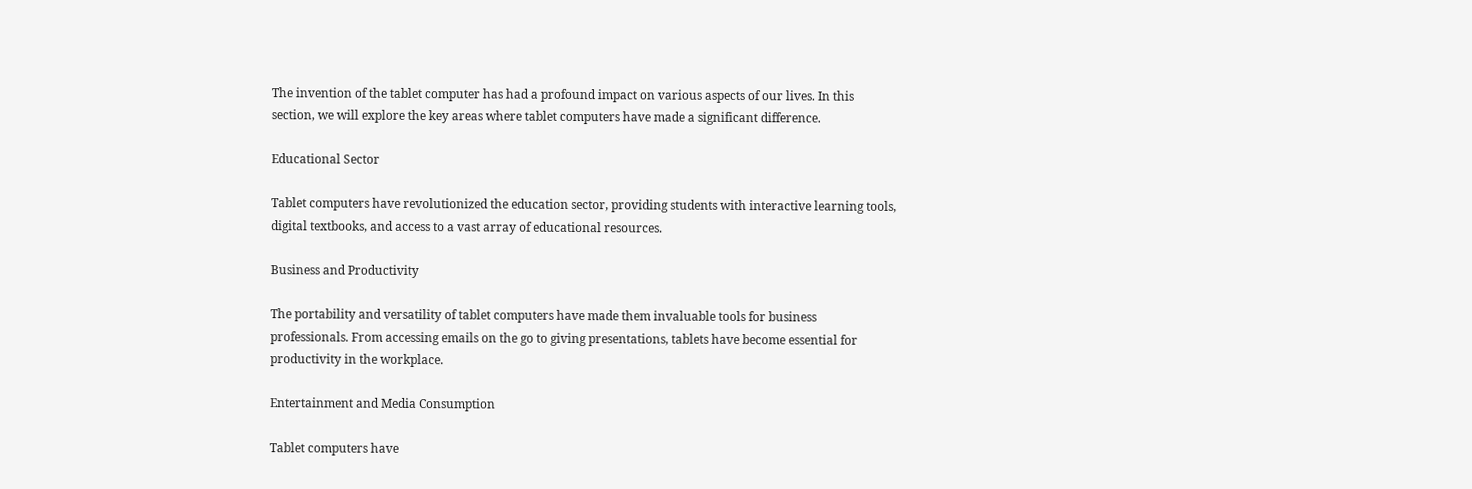The invention of the tablet computer has had a profound impact on various aspects of our lives. In this section, we will explore the key areas where tablet computers have made a significant difference.

Educational Sector

Tablet computers have revolutionized the education sector, providing students with interactive learning tools, digital textbooks, and access to a vast array of educational resources.

Business and Productivity

The portability and versatility of tablet computers have made them invaluable tools for business professionals. From accessing emails on the go to giving presentations, tablets have become essential for productivity in the workplace.

Entertainment and Media Consumption

Tablet computers have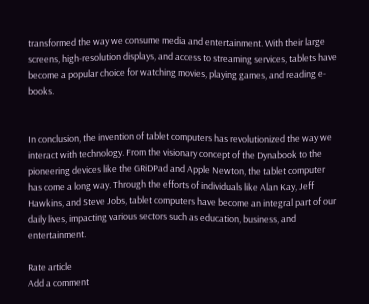transformed the way we consume media and entertainment. With their large screens, high-resolution displays, and access to streaming services, tablets have become a popular choice for watching movies, playing games, and reading e-books.


In conclusion, the invention of tablet computers has revolutionized the way we interact with technology. From the visionary concept of the Dynabook to the pioneering devices like the GRiDPad and Apple Newton, the tablet computer has come a long way. Through the efforts of individuals like Alan Kay, Jeff Hawkins, and Steve Jobs, tablet computers have become an integral part of our daily lives, impacting various sectors such as education, business, and entertainment.

Rate article
Add a comment